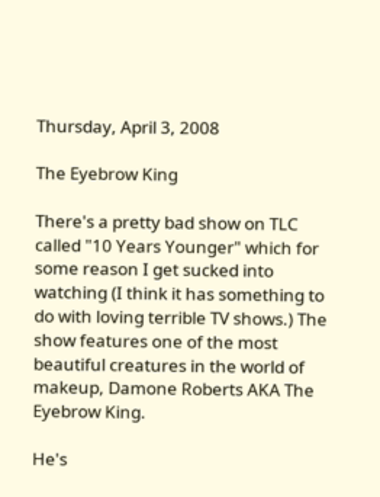Thursday, April 3, 2008

The Eyebrow King

There's a pretty bad show on TLC called "10 Years Younger" which for some reason I get sucked into watching (I think it has something to do with loving terrible TV shows.) The show features one of the most beautiful creatures in the world of makeup, Damone Roberts AKA The Eyebrow King.

He's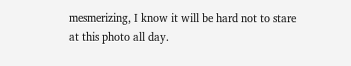mesmerizing, I know it will be hard not to stare at this photo all day.